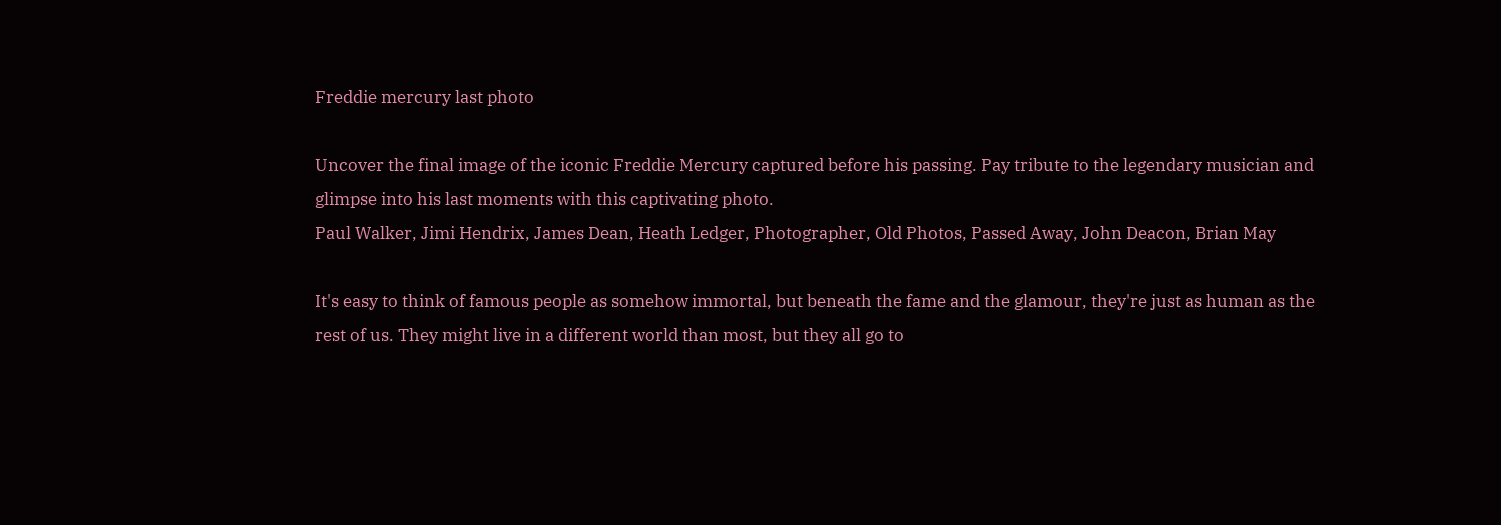Freddie mercury last photo

Uncover the final image of the iconic Freddie Mercury captured before his passing. Pay tribute to the legendary musician and glimpse into his last moments with this captivating photo.
Paul Walker, Jimi Hendrix, James Dean, Heath Ledger, Photographer, Old Photos, Passed Away, John Deacon, Brian May

It's easy to think of famous people as somehow immortal, but beneath the fame and the glamour, they're just as human as the rest of us. They might live in a different world than most, but they all go to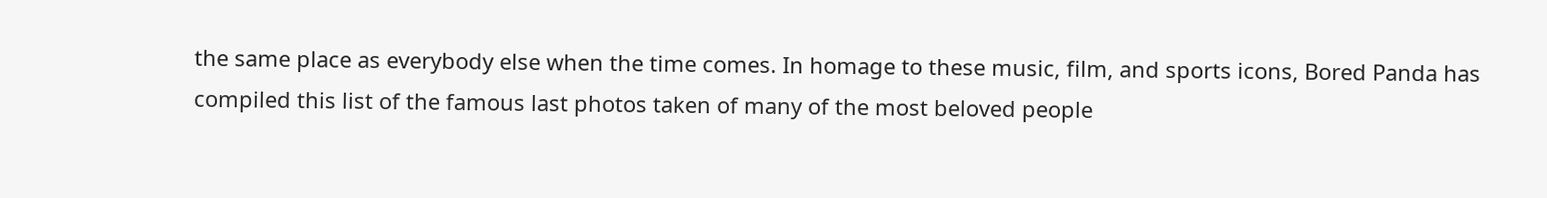the same place as everybody else when the time comes. In homage to these music, film, and sports icons, Bored Panda has compiled this list of the famous last photos taken of many of the most beloved people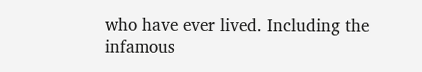who have ever lived. Including the infamous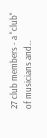27 club members - a "club" of musicians and…